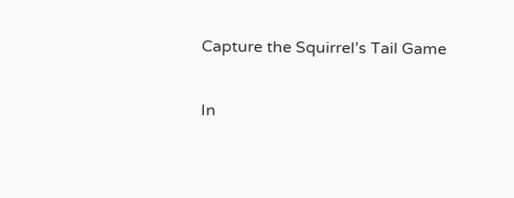Capture the Squirrel’s Tail Game

In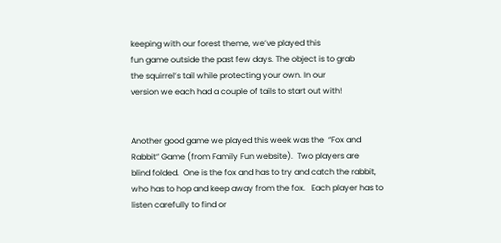keeping with our forest theme, we’ve played this
fun game outside the past few days. The object is to grab
the squirrel’s tail while protecting your own. In our
version we each had a couple of tails to start out with!


Another good game we played this week was the  “Fox and
Rabbit” Game (from Family Fun website).  Two players are
blind folded.  One is the fox and has to try and catch the rabbit,
who has to hop and keep away from the fox.   Each player has to
listen carefully to find or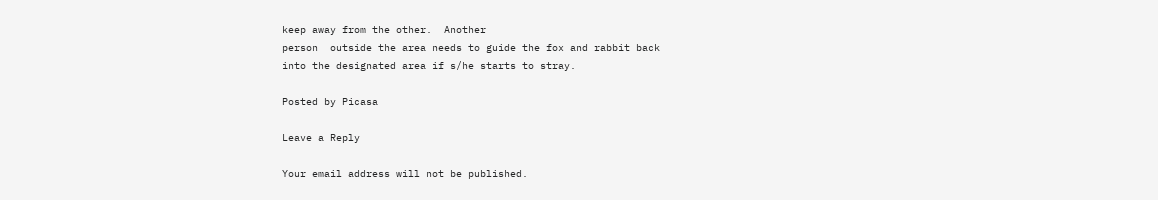keep away from the other.  Another
person  outside the area needs to guide the fox and rabbit back
into the designated area if s/he starts to stray.

Posted by Picasa

Leave a Reply

Your email address will not be published.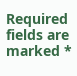Required fields are marked *